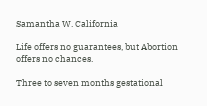Samantha W. California

Life offers no guarantees, but Abortion offers no chances.

Three to seven months gestational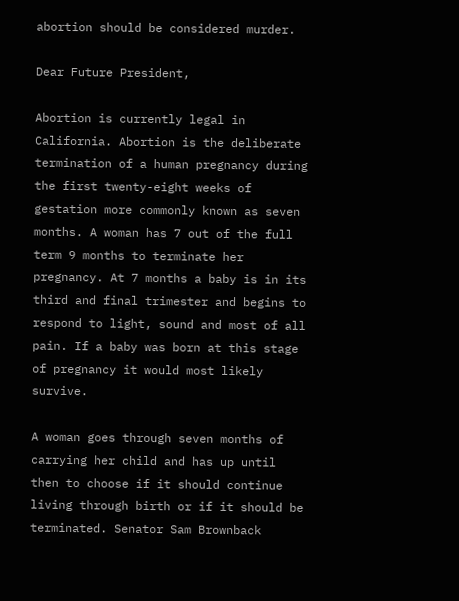abortion should be considered murder.

Dear Future President,

Abortion is currently legal in California. Abortion is the deliberate termination of a human pregnancy during the first twenty-eight weeks of gestation more commonly known as seven months. A woman has 7 out of the full term 9 months to terminate her pregnancy. At 7 months a baby is in its third and final trimester and begins to respond to light, sound and most of all pain. If a baby was born at this stage of pregnancy it would most likely survive.

A woman goes through seven months of carrying her child and has up until then to choose if it should continue living through birth or if it should be terminated. Senator Sam Brownback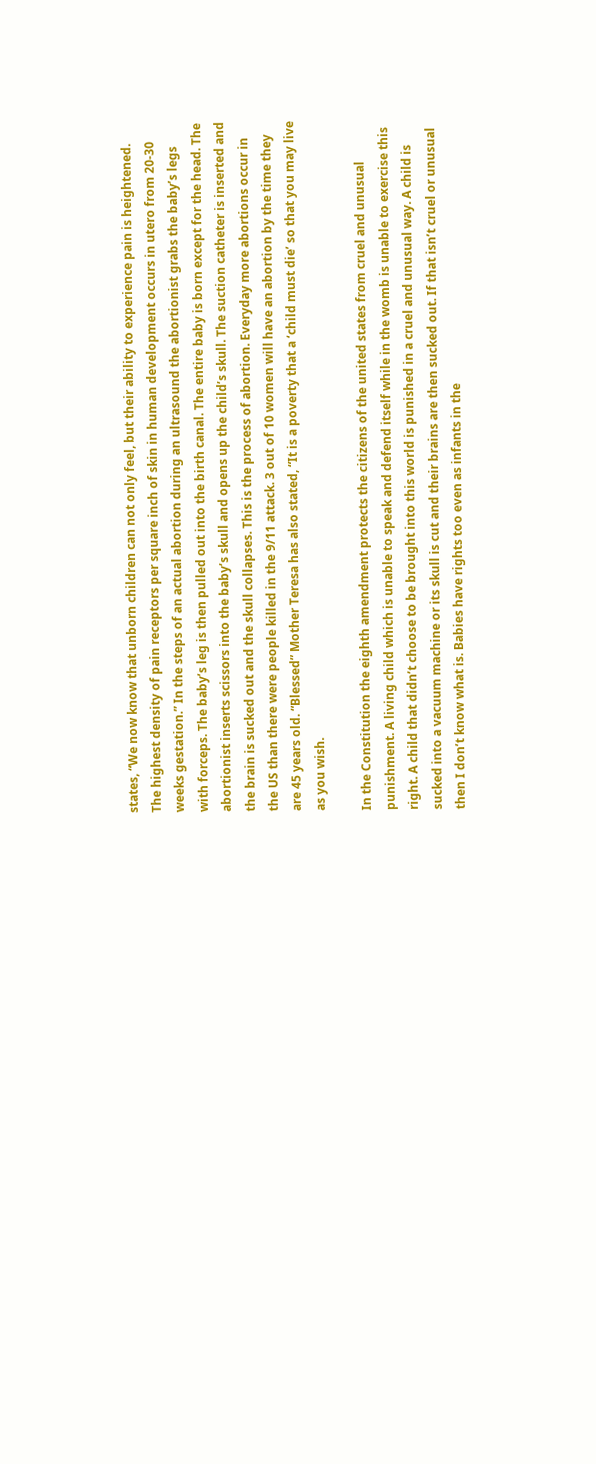states, “We now know that unborn children can not only feel, but their ability to experience pain is heightened. The highest density of pain receptors per square inch of skin in human development occurs in utero from 20-30 weeks gestation.” In the steps of an actual abortion during an ultrasound the abortionist grabs the baby’s legs with forceps. The baby’s leg is then pulled out into the birth canal. The entire baby is born except for the head. The abortionist inserts scissors into the baby’s skull and opens up the child’s skull. The suction catheter is inserted and the brain is sucked out and the skull collapses. This is the process of abortion. Everyday more abortions occur in the US than there were people killed in the 9/11 attack. 3 out of 10 women will have an abortion by the time they are 45 years old. “Blessed” Mother Teresa has also stated, “It is a poverty that a ‘child must die’ so that you may live as you wish.

In the Constitution the eighth amendment protects the citizens of the united states from cruel and unusual punishment. A living child which is unable to speak and defend itself while in the womb is unable to exercise this right. A child that didn’t choose to be brought into this world is punished in a cruel and unusual way. A child is sucked into a vacuum machine or its skull is cut and their brains are then sucked out. If that isn’t cruel or unusual then I don’t know what is. Babies have rights too even as infants in the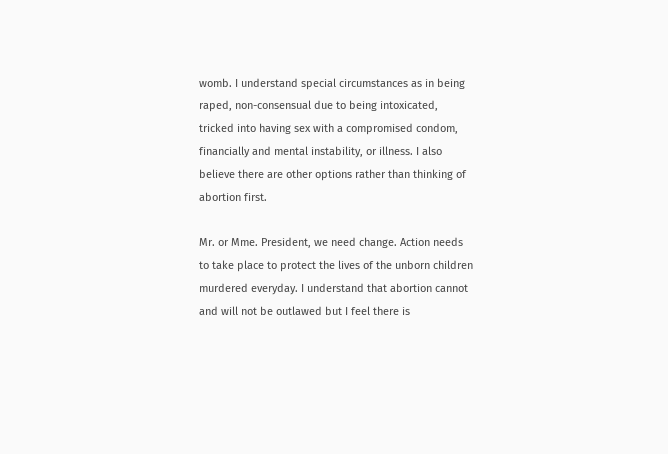womb. I understand special circumstances as in being raped, non-consensual due to being intoxicated, tricked into having sex with a compromised condom, financially and mental instability, or illness. I also believe there are other options rather than thinking of abortion first.

Mr. or Mme. President, we need change. Action needs to take place to protect the lives of the unborn children murdered everyday. I understand that abortion cannot and will not be outlawed but I feel there is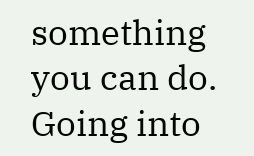something you can do. Going into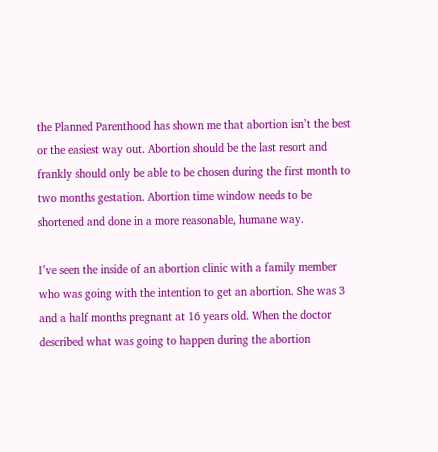the Planned Parenthood has shown me that abortion isn’t the best or the easiest way out. Abortion should be the last resort and frankly should only be able to be chosen during the first month to two months gestation. Abortion time window needs to be shortened and done in a more reasonable, humane way.

I’ve seen the inside of an abortion clinic with a family member who was going with the intention to get an abortion. She was 3 and a half months pregnant at 16 years old. When the doctor described what was going to happen during the abortion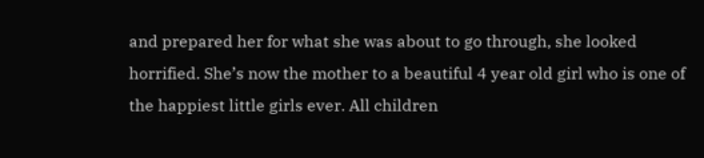and prepared her for what she was about to go through, she looked horrified. She’s now the mother to a beautiful 4 year old girl who is one of the happiest little girls ever. All children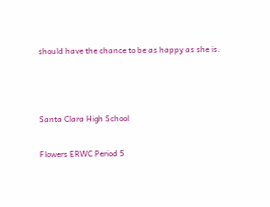should have the chance to be as happy as she is.



Santa Clara High School

Flowers ERWC Period 5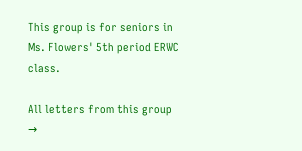This group is for seniors in Ms. Flowers' 5th period ERWC class.

All letters from this group →